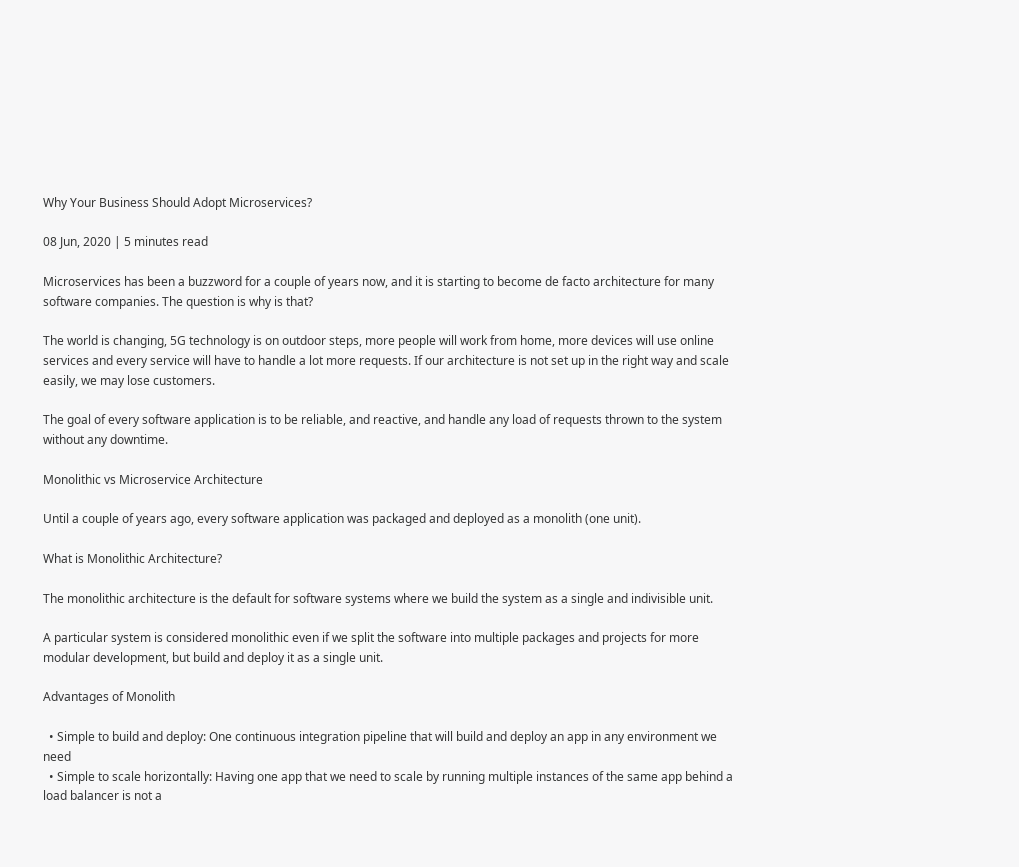Why Your Business Should Adopt Microservices?

08 Jun, 2020 | 5 minutes read

Microservices has been a buzzword for a couple of years now, and it is starting to become de facto architecture for many software companies. The question is why is that?

The world is changing, 5G technology is on outdoor steps, more people will work from home, more devices will use online services and every service will have to handle a lot more requests. If our architecture is not set up in the right way and scale easily, we may lose customers.

The goal of every software application is to be reliable, and reactive, and handle any load of requests thrown to the system without any downtime.

Monolithic vs Microservice Architecture

Until a couple of years ago, every software application was packaged and deployed as a monolith (one unit).

What is Monolithic Architecture?

The monolithic architecture is the default for software systems where we build the system as a single and indivisible unit.

A particular system is considered monolithic even if we split the software into multiple packages and projects for more modular development, but build and deploy it as a single unit.

Advantages of Monolith

  • Simple to build and deploy: One continuous integration pipeline that will build and deploy an app in any environment we need
  • Simple to scale horizontally: Having one app that we need to scale by running multiple instances of the same app behind a load balancer is not a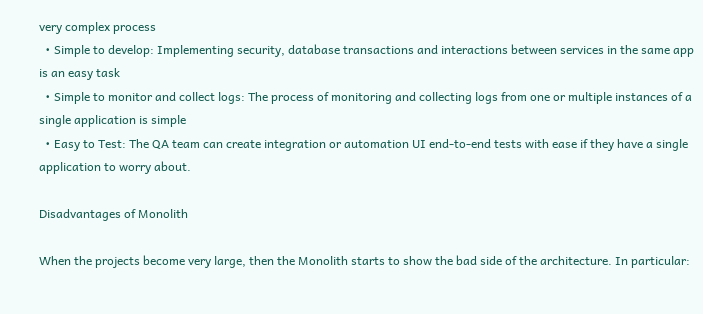very complex process
  • Simple to develop: Implementing security, database transactions and interactions between services in the same app is an easy task
  • Simple to monitor and collect logs: The process of monitoring and collecting logs from one or multiple instances of a single application is simple
  • Easy to Test: The QA team can create integration or automation UI end-to-end tests with ease if they have a single application to worry about.

Disadvantages of Monolith

When the projects become very large, then the Monolith starts to show the bad side of the architecture. In particular: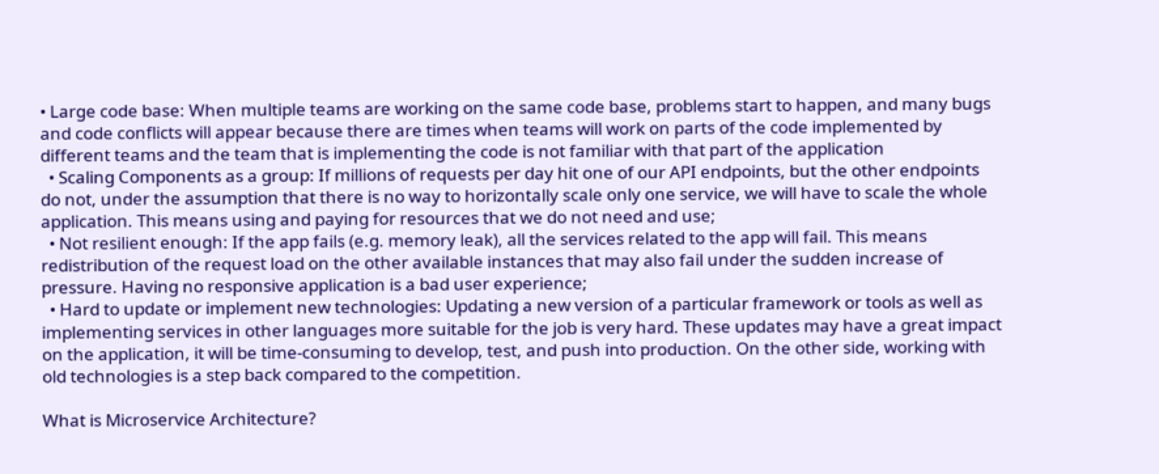• Large code base: When multiple teams are working on the same code base, problems start to happen, and many bugs and code conflicts will appear because there are times when teams will work on parts of the code implemented by different teams and the team that is implementing the code is not familiar with that part of the application
  • Scaling Components as a group: If millions of requests per day hit one of our API endpoints, but the other endpoints do not, under the assumption that there is no way to horizontally scale only one service, we will have to scale the whole application. This means using and paying for resources that we do not need and use;
  • Not resilient enough: If the app fails (e.g. memory leak), all the services related to the app will fail. This means redistribution of the request load on the other available instances that may also fail under the sudden increase of pressure. Having no responsive application is a bad user experience;
  • Hard to update or implement new technologies: Updating a new version of a particular framework or tools as well as implementing services in other languages more suitable for the job is very hard. These updates may have a great impact on the application, it will be time-consuming to develop, test, and push into production. On the other side, working with old technologies is a step back compared to the competition.

What is Microservice Architecture?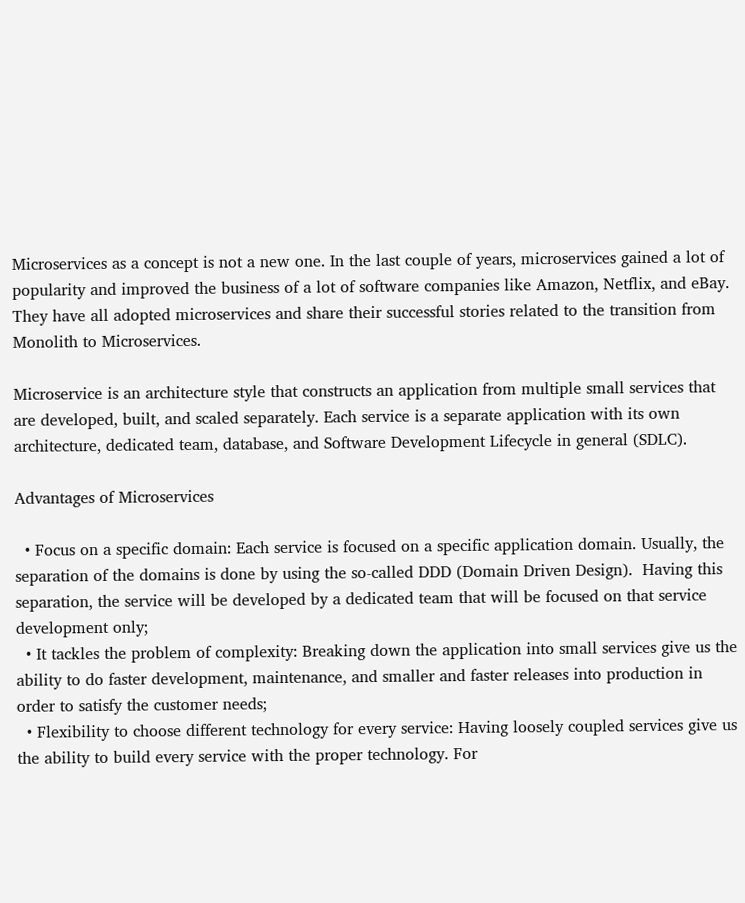Microservices as a concept is not a new one. In the last couple of years, microservices gained a lot of popularity and improved the business of a lot of software companies like Amazon, Netflix, and eBay. They have all adopted microservices and share their successful stories related to the transition from Monolith to Microservices.

Microservice is an architecture style that constructs an application from multiple small services that are developed, built, and scaled separately. Each service is a separate application with its own architecture, dedicated team, database, and Software Development Lifecycle in general (SDLC).

Advantages of Microservices

  • Focus on a specific domain: Each service is focused on a specific application domain. Usually, the separation of the domains is done by using the so-called DDD (Domain Driven Design).  Having this separation, the service will be developed by a dedicated team that will be focused on that service development only;
  • It tackles the problem of complexity: Breaking down the application into small services give us the ability to do faster development, maintenance, and smaller and faster releases into production in order to satisfy the customer needs;
  • Flexibility to choose different technology for every service: Having loosely coupled services give us the ability to build every service with the proper technology. For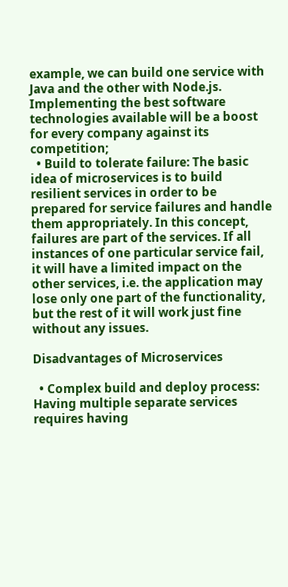example, we can build one service with Java and the other with Node.js. Implementing the best software technologies available will be a boost for every company against its competition;
  • Build to tolerate failure: The basic idea of microservices is to build resilient services in order to be prepared for service failures and handle them appropriately. In this concept, failures are part of the services. If all instances of one particular service fail, it will have a limited impact on the other services, i.e. the application may lose only one part of the functionality, but the rest of it will work just fine without any issues.

Disadvantages of Microservices

  • Complex build and deploy process: Having multiple separate services requires having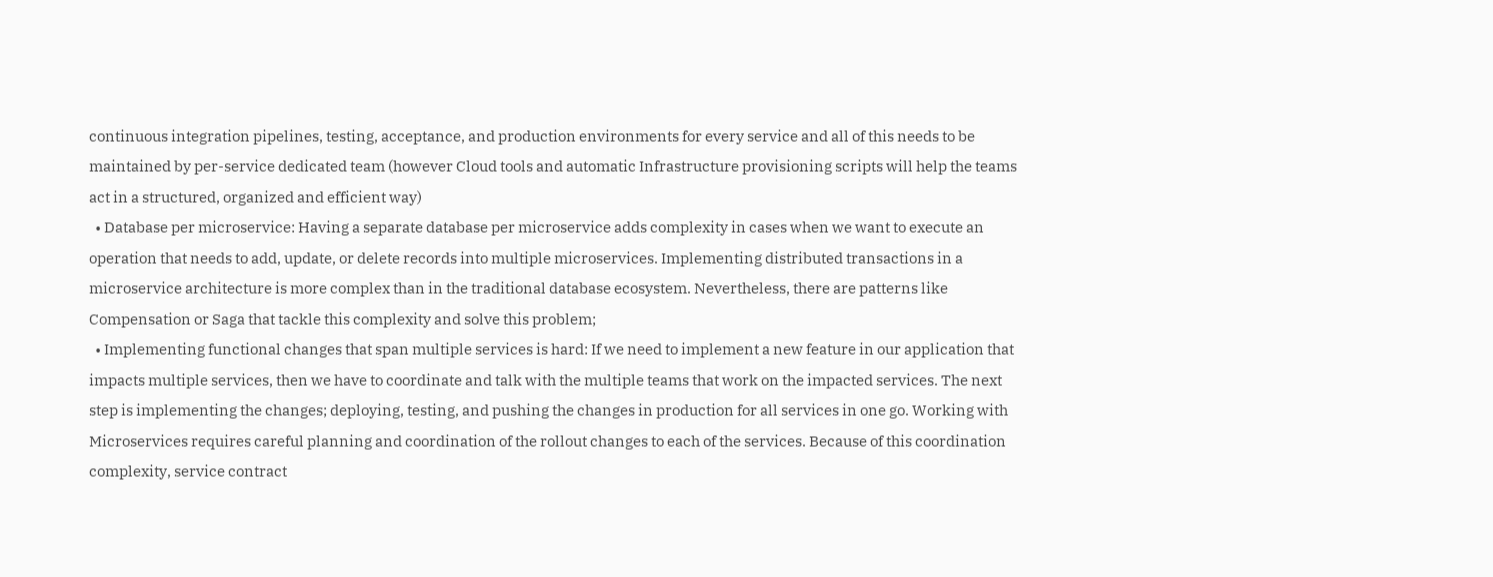continuous integration pipelines, testing, acceptance, and production environments for every service and all of this needs to be maintained by per-service dedicated team (however Cloud tools and automatic Infrastructure provisioning scripts will help the teams act in a structured, organized and efficient way)
  • Database per microservice: Having a separate database per microservice adds complexity in cases when we want to execute an operation that needs to add, update, or delete records into multiple microservices. Implementing distributed transactions in a microservice architecture is more complex than in the traditional database ecosystem. Nevertheless, there are patterns like Compensation or Saga that tackle this complexity and solve this problem;
  • Implementing functional changes that span multiple services is hard: If we need to implement a new feature in our application that impacts multiple services, then we have to coordinate and talk with the multiple teams that work on the impacted services. The next step is implementing the changes; deploying, testing, and pushing the changes in production for all services in one go. Working with Microservices requires careful planning and coordination of the rollout changes to each of the services. Because of this coordination complexity, service contract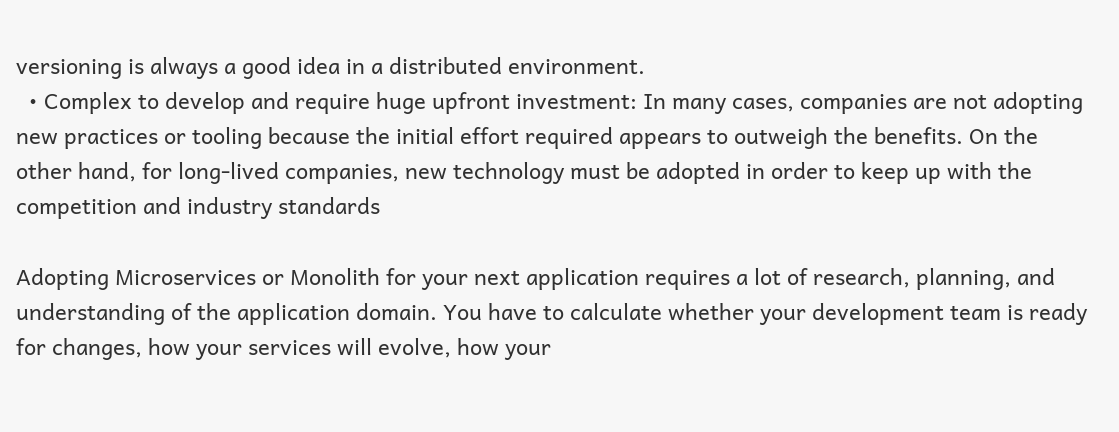versioning is always a good idea in a distributed environment.
  • Complex to develop and require huge upfront investment: In many cases, companies are not adopting new practices or tooling because the initial effort required appears to outweigh the benefits. On the other hand, for long-lived companies, new technology must be adopted in order to keep up with the competition and industry standards

Adopting Microservices or Monolith for your next application requires a lot of research, planning, and understanding of the application domain. You have to calculate whether your development team is ready for changes, how your services will evolve, how your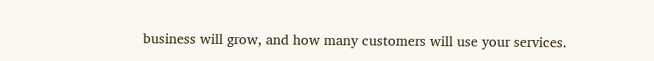business will grow, and how many customers will use your services.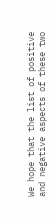We hope that the list of positive and negative aspects of these two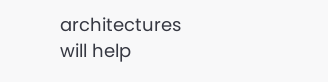architectures will help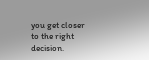you get closer to the right decision.